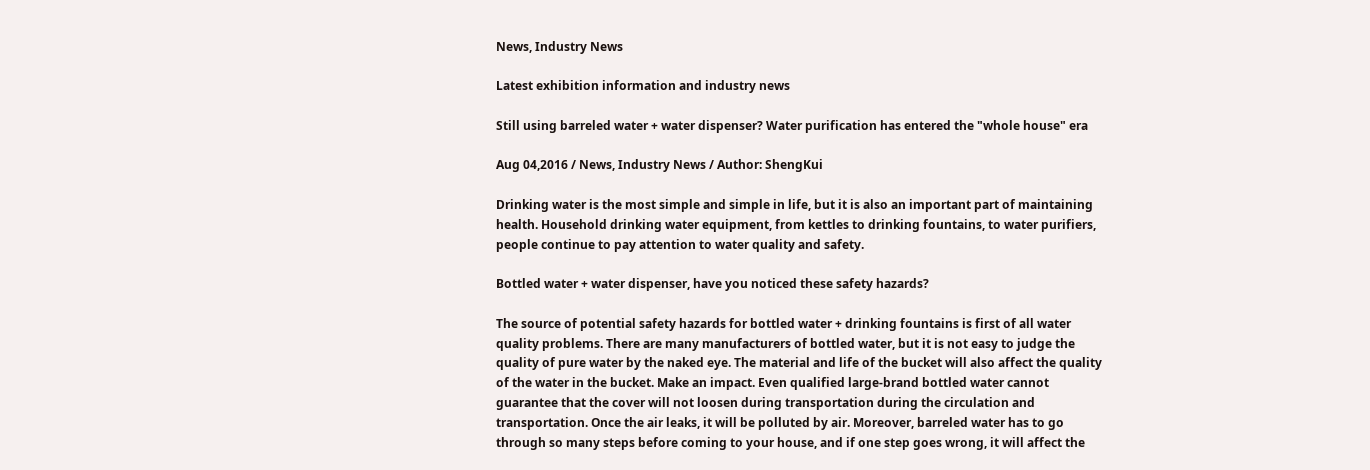News, Industry News

Latest exhibition information and industry news

Still using barreled water + water dispenser? Water purification has entered the "whole house" era

Aug 04,2016 / News, Industry News / Author: ShengKui

Drinking water is the most simple and simple in life, but it is also an important part of maintaining health. Household drinking water equipment, from kettles to drinking fountains, to water purifiers, people continue to pay attention to water quality and safety.

Bottled water + water dispenser, have you noticed these safety hazards?

The source of potential safety hazards for bottled water + drinking fountains is first of all water quality problems. There are many manufacturers of bottled water, but it is not easy to judge the quality of pure water by the naked eye. The material and life of the bucket will also affect the quality of the water in the bucket. Make an impact. Even qualified large-brand bottled water cannot guarantee that the cover will not loosen during transportation during the circulation and transportation. Once the air leaks, it will be polluted by air. Moreover, barreled water has to go through so many steps before coming to your house, and if one step goes wrong, it will affect the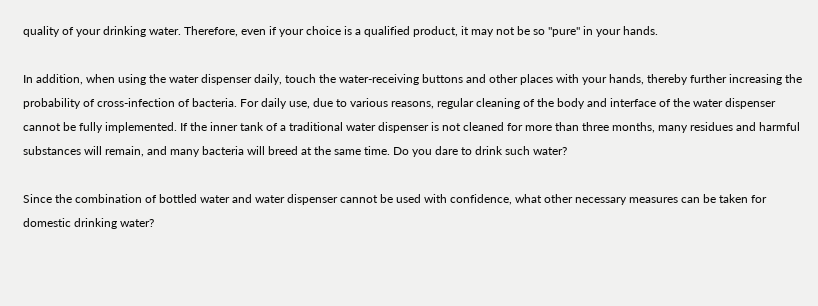quality of your drinking water. Therefore, even if your choice is a qualified product, it may not be so "pure" in your hands.

In addition, when using the water dispenser daily, touch the water-receiving buttons and other places with your hands, thereby further increasing the probability of cross-infection of bacteria. For daily use, due to various reasons, regular cleaning of the body and interface of the water dispenser cannot be fully implemented. If the inner tank of a traditional water dispenser is not cleaned for more than three months, many residues and harmful substances will remain, and many bacteria will breed at the same time. Do you dare to drink such water?

Since the combination of bottled water and water dispenser cannot be used with confidence, what other necessary measures can be taken for domestic drinking water?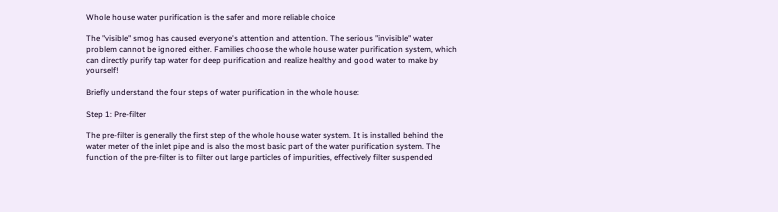Whole house water purification is the safer and more reliable choice

The "visible" smog has caused everyone's attention and attention. The serious "invisible" water problem cannot be ignored either. Families choose the whole house water purification system, which can directly purify tap water for deep purification and realize healthy and good water to make by yourself!

Briefly understand the four steps of water purification in the whole house:

Step 1: Pre-filter

The pre-filter is generally the first step of the whole house water system. It is installed behind the water meter of the inlet pipe and is also the most basic part of the water purification system. The function of the pre-filter is to filter out large particles of impurities, effectively filter suspended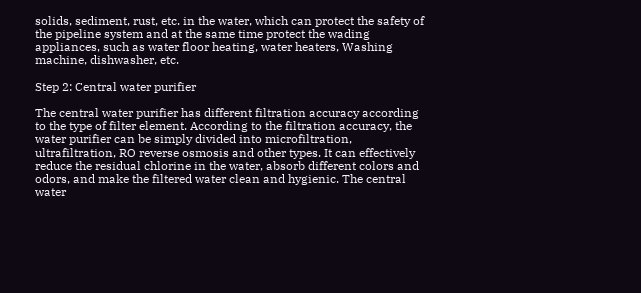solids, sediment, rust, etc. in the water, which can protect the safety of the pipeline system and at the same time protect the wading appliances, such as water floor heating, water heaters, Washing machine, dishwasher, etc.

Step 2: Central water purifier

The central water purifier has different filtration accuracy according to the type of filter element. According to the filtration accuracy, the water purifier can be simply divided into microfiltration, ultrafiltration, RO reverse osmosis and other types. It can effectively reduce the residual chlorine in the water, absorb different colors and odors, and make the filtered water clean and hygienic. The central water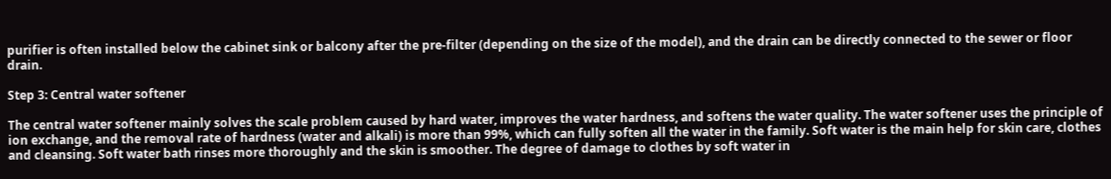purifier is often installed below the cabinet sink or balcony after the pre-filter (depending on the size of the model), and the drain can be directly connected to the sewer or floor drain.

Step 3: Central water softener

The central water softener mainly solves the scale problem caused by hard water, improves the water hardness, and softens the water quality. The water softener uses the principle of ion exchange, and the removal rate of hardness (water and alkali) is more than 99%, which can fully soften all the water in the family. Soft water is the main help for skin care, clothes and cleansing. Soft water bath rinses more thoroughly and the skin is smoother. The degree of damage to clothes by soft water in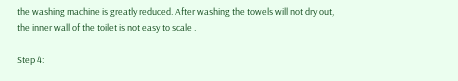the washing machine is greatly reduced. After washing the towels will not dry out, the inner wall of the toilet is not easy to scale .

Step 4: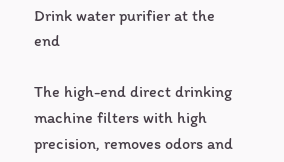Drink water purifier at the end

The high-end direct drinking machine filters with high precision, removes odors and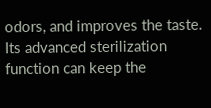odors, and improves the taste. Its advanced sterilization function can keep the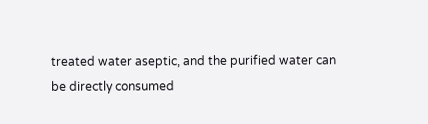treated water aseptic, and the purified water can be directly consumed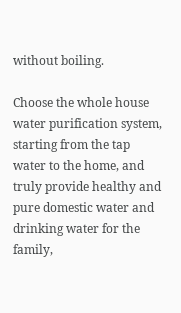without boiling.

Choose the whole house water purification system, starting from the tap water to the home, and truly provide healthy and pure domestic water and drinking water for the family,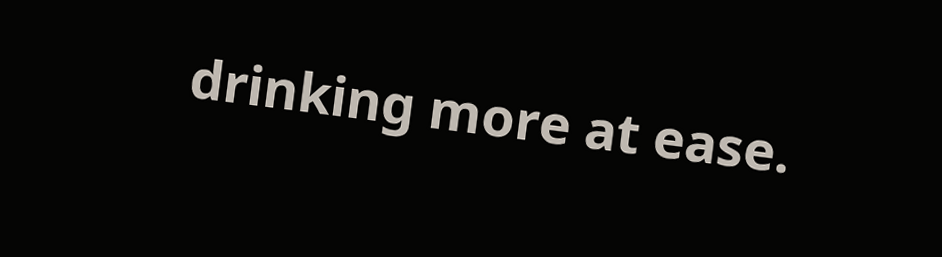drinking more at ease.